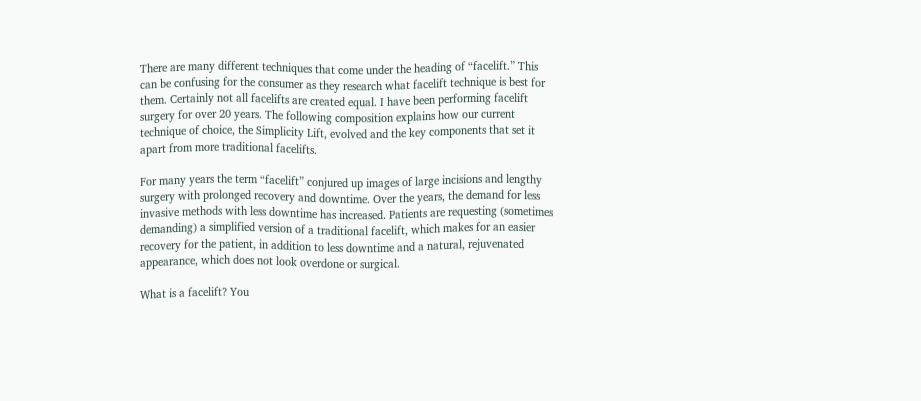There are many different techniques that come under the heading of “facelift.” This can be confusing for the consumer as they research what facelift technique is best for them. Certainly not all facelifts are created equal. I have been performing facelift surgery for over 20 years. The following composition explains how our current technique of choice, the Simplicity Lift, evolved and the key components that set it apart from more traditional facelifts.

For many years the term “facelift” conjured up images of large incisions and lengthy surgery with prolonged recovery and downtime. Over the years, the demand for less invasive methods with less downtime has increased. Patients are requesting (sometimes demanding) a simplified version of a traditional facelift, which makes for an easier recovery for the patient, in addition to less downtime and a natural, rejuvenated appearance, which does not look overdone or surgical.

What is a facelift? You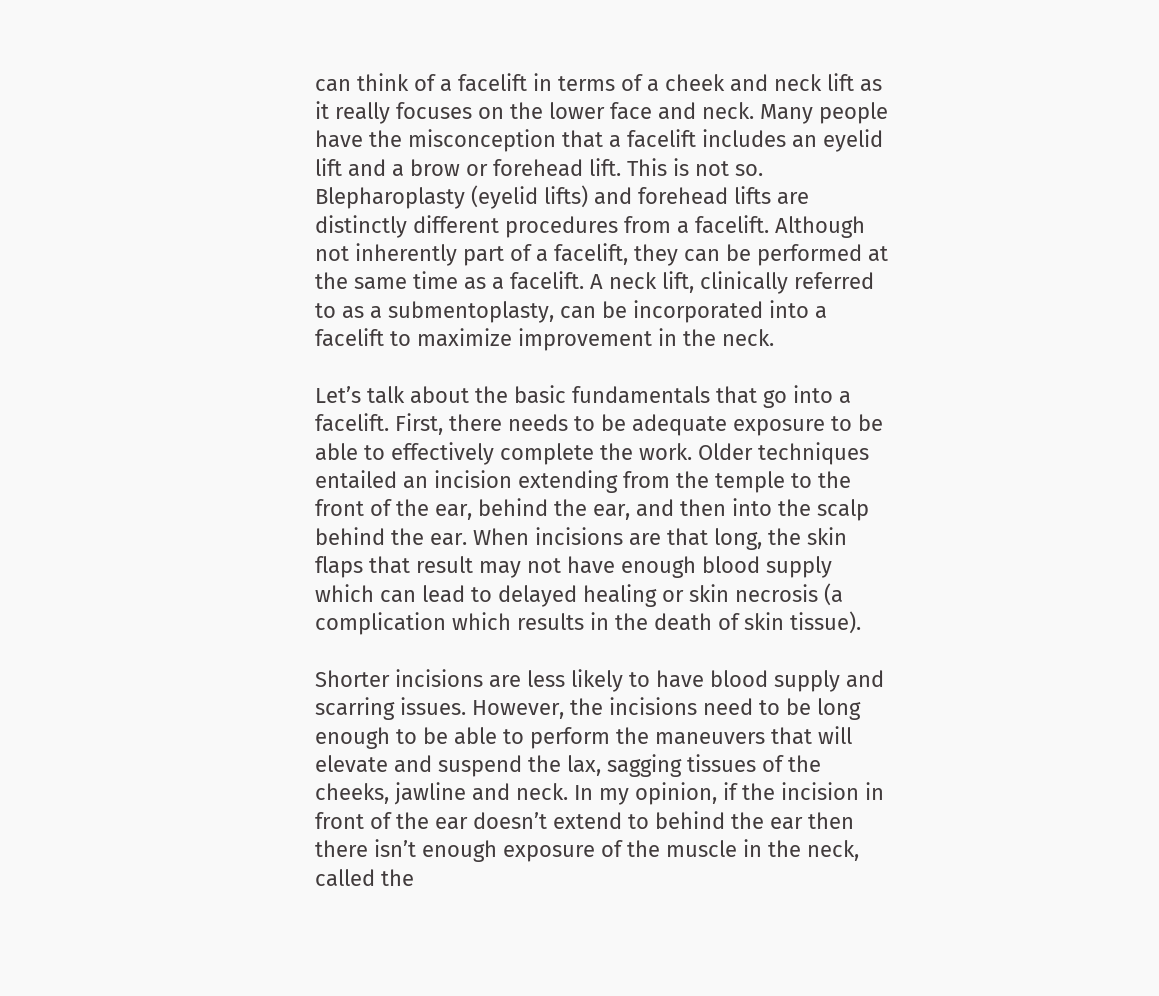can think of a facelift in terms of a cheek and neck lift as it really focuses on the lower face and neck. Many people have the misconception that a facelift includes an eyelid lift and a brow or forehead lift. This is not so. Blepharoplasty (eyelid lifts) and forehead lifts are distinctly different procedures from a facelift. Although not inherently part of a facelift, they can be performed at the same time as a facelift. A neck lift, clinically referred to as a submentoplasty, can be incorporated into a facelift to maximize improvement in the neck.

Let’s talk about the basic fundamentals that go into a facelift. First, there needs to be adequate exposure to be able to effectively complete the work. Older techniques entailed an incision extending from the temple to the front of the ear, behind the ear, and then into the scalp behind the ear. When incisions are that long, the skin flaps that result may not have enough blood supply which can lead to delayed healing or skin necrosis (a complication which results in the death of skin tissue).

Shorter incisions are less likely to have blood supply and scarring issues. However, the incisions need to be long enough to be able to perform the maneuvers that will elevate and suspend the lax, sagging tissues of the cheeks, jawline and neck. In my opinion, if the incision in front of the ear doesn’t extend to behind the ear then there isn’t enough exposure of the muscle in the neck, called the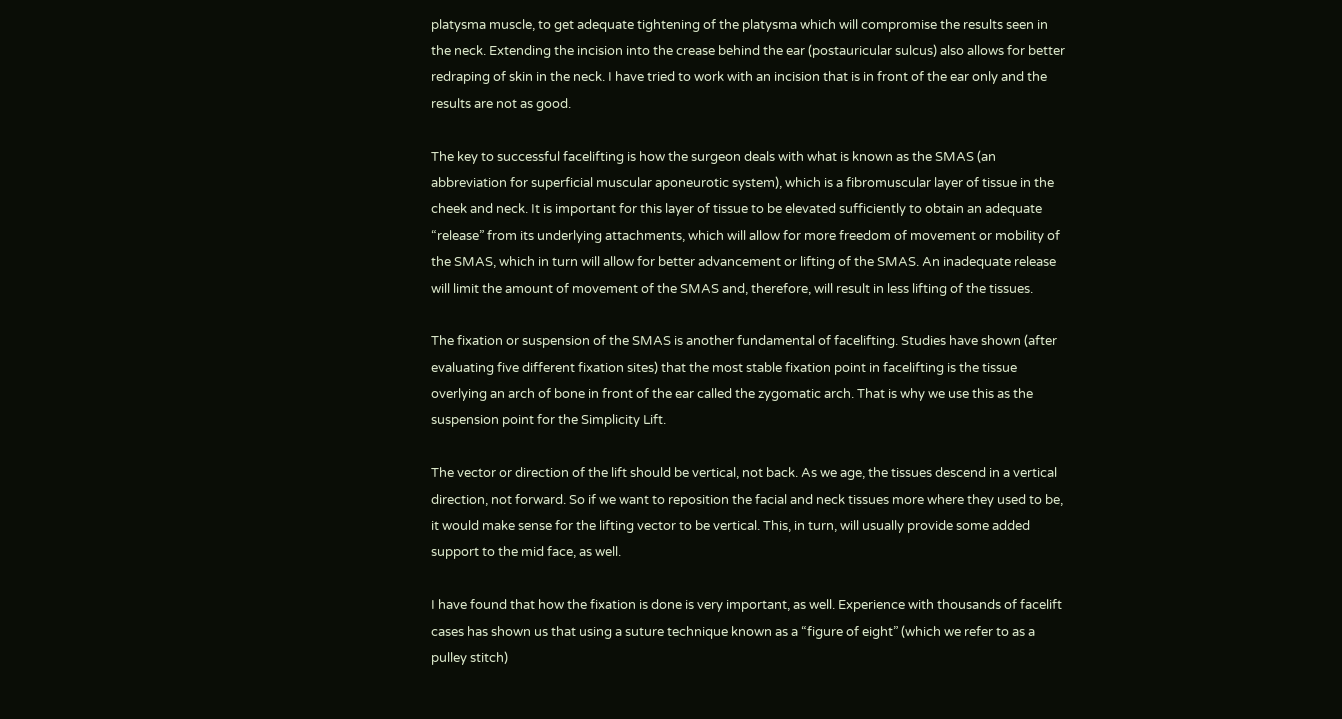platysma muscle, to get adequate tightening of the platysma which will compromise the results seen in the neck. Extending the incision into the crease behind the ear (postauricular sulcus) also allows for better redraping of skin in the neck. I have tried to work with an incision that is in front of the ear only and the results are not as good.

The key to successful facelifting is how the surgeon deals with what is known as the SMAS (an abbreviation for superficial muscular aponeurotic system), which is a fibromuscular layer of tissue in the cheek and neck. It is important for this layer of tissue to be elevated sufficiently to obtain an adequate “release” from its underlying attachments, which will allow for more freedom of movement or mobility of the SMAS, which in turn will allow for better advancement or lifting of the SMAS. An inadequate release will limit the amount of movement of the SMAS and, therefore, will result in less lifting of the tissues.

The fixation or suspension of the SMAS is another fundamental of facelifting. Studies have shown (after evaluating five different fixation sites) that the most stable fixation point in facelifting is the tissue overlying an arch of bone in front of the ear called the zygomatic arch. That is why we use this as the suspension point for the Simplicity Lift.

The vector or direction of the lift should be vertical, not back. As we age, the tissues descend in a vertical direction, not forward. So if we want to reposition the facial and neck tissues more where they used to be, it would make sense for the lifting vector to be vertical. This, in turn, will usually provide some added support to the mid face, as well.

I have found that how the fixation is done is very important, as well. Experience with thousands of facelift cases has shown us that using a suture technique known as a “figure of eight” (which we refer to as a pulley stitch)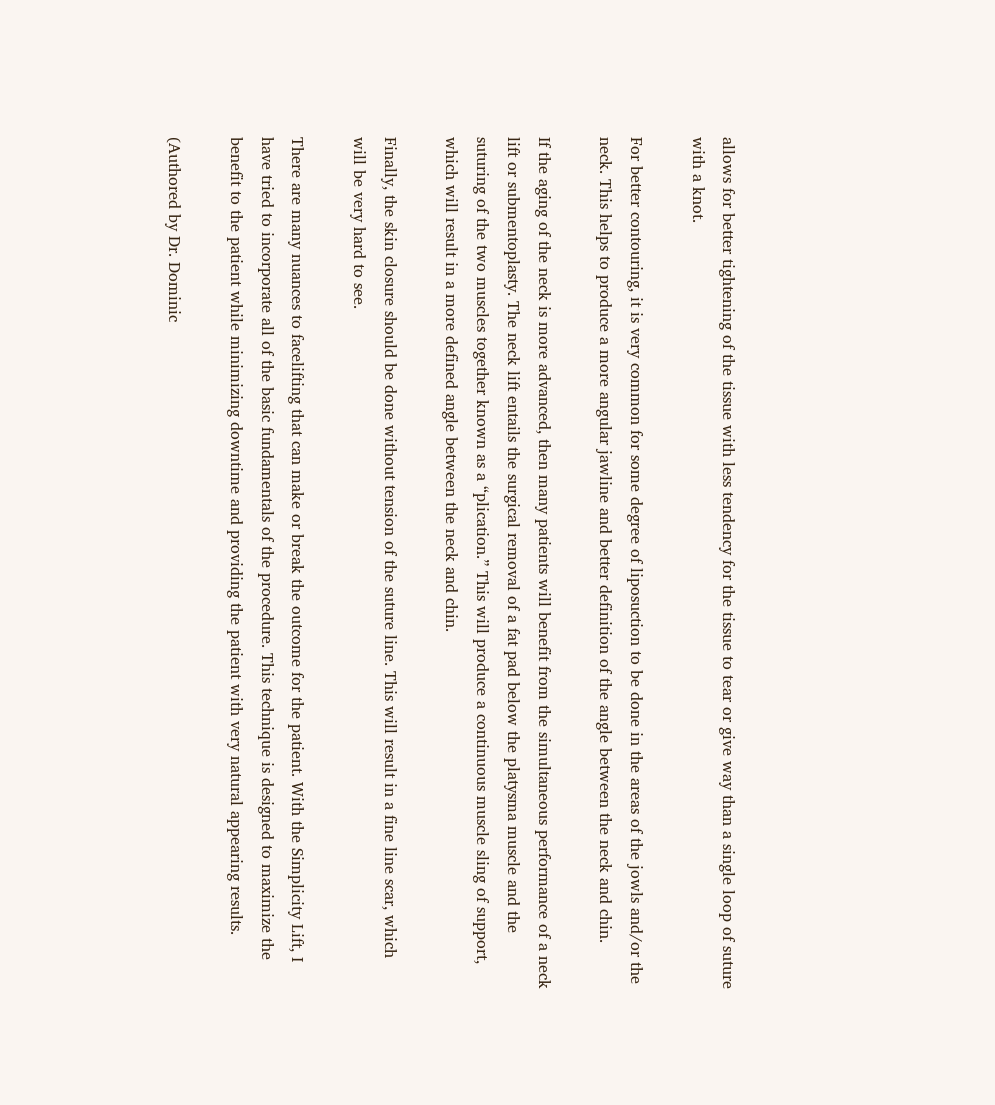allows for better tightening of the tissue with less tendency for the tissue to tear or give way than a single loop of suture with a knot.

For better contouring, it is very common for some degree of liposuction to be done in the areas of the jowls and/or the neck. This helps to produce a more angular jawline and better definition of the angle between the neck and chin.

If the aging of the neck is more advanced, then many patients will benefit from the simultaneous performance of a neck lift or submentoplasty. The neck lift entails the surgical removal of a fat pad below the platysma muscle and the suturing of the two muscles together known as a “plication.” This will produce a continuous muscle sling of support, which will result in a more defined angle between the neck and chin.

Finally, the skin closure should be done without tension of the suture line. This will result in a fine line scar, which will be very hard to see.

There are many nuances to facelifting that can make or break the outcome for the patient. With the Simplicity Lift, I have tried to incorporate all of the basic fundamentals of the procedure. This technique is designed to maximize the benefit to the patient while minimizing downtime and providing the patient with very natural appearing results.

(Authored by Dr. Dominic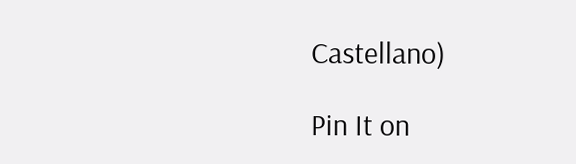Castellano)

Pin It on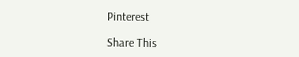Pinterest

Share This